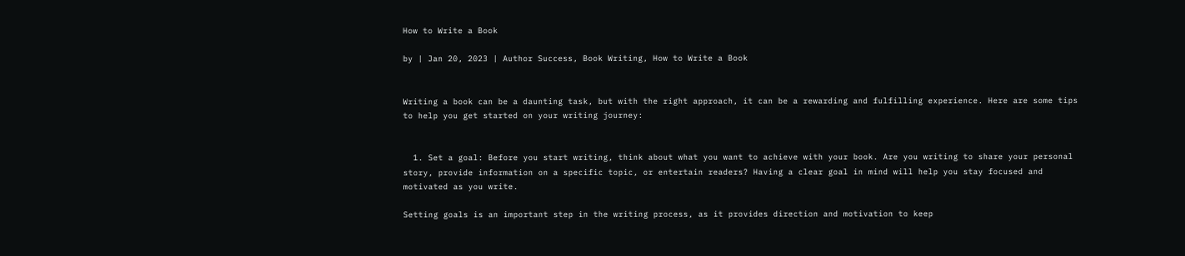How to Write a Book

by | Jan 20, 2023 | Author Success, Book Writing, How to Write a Book


Writing a book can be a daunting task, but with the right approach, it can be a rewarding and fulfilling experience. Here are some tips to help you get started on your writing journey:


  1. Set a goal: Before you start writing, think about what you want to achieve with your book. Are you writing to share your personal story, provide information on a specific topic, or entertain readers? Having a clear goal in mind will help you stay focused and motivated as you write.

Setting goals is an important step in the writing process, as it provides direction and motivation to keep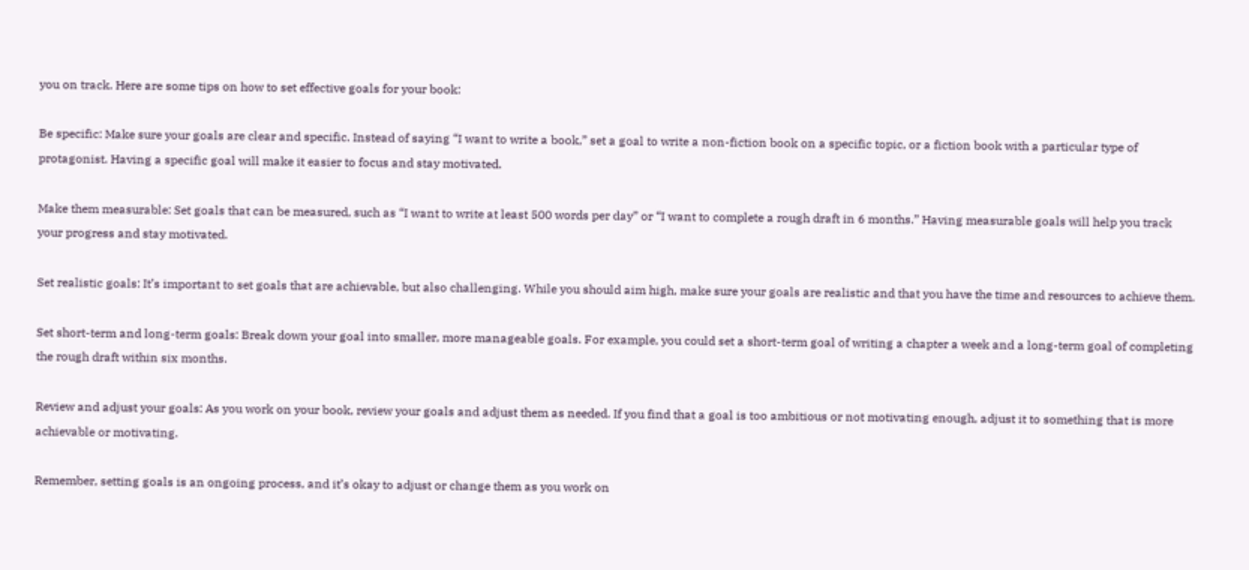you on track. Here are some tips on how to set effective goals for your book:

Be specific: Make sure your goals are clear and specific. Instead of saying “I want to write a book,” set a goal to write a non-fiction book on a specific topic, or a fiction book with a particular type of protagonist. Having a specific goal will make it easier to focus and stay motivated.

Make them measurable: Set goals that can be measured, such as “I want to write at least 500 words per day” or “I want to complete a rough draft in 6 months.” Having measurable goals will help you track your progress and stay motivated.

Set realistic goals: It’s important to set goals that are achievable, but also challenging. While you should aim high, make sure your goals are realistic and that you have the time and resources to achieve them.

Set short-term and long-term goals: Break down your goal into smaller, more manageable goals. For example, you could set a short-term goal of writing a chapter a week and a long-term goal of completing the rough draft within six months.

Review and adjust your goals: As you work on your book, review your goals and adjust them as needed. If you find that a goal is too ambitious or not motivating enough, adjust it to something that is more achievable or motivating.

Remember, setting goals is an ongoing process, and it’s okay to adjust or change them as you work on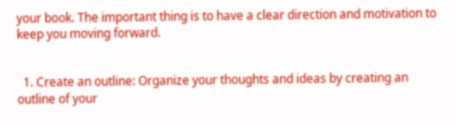your book. The important thing is to have a clear direction and motivation to keep you moving forward.


  1. Create an outline: Organize your thoughts and ideas by creating an outline of your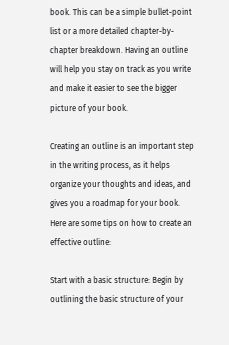book. This can be a simple bullet-point list or a more detailed chapter-by-chapter breakdown. Having an outline will help you stay on track as you write and make it easier to see the bigger picture of your book.

Creating an outline is an important step in the writing process, as it helps organize your thoughts and ideas, and gives you a roadmap for your book. Here are some tips on how to create an effective outline:

Start with a basic structure: Begin by outlining the basic structure of your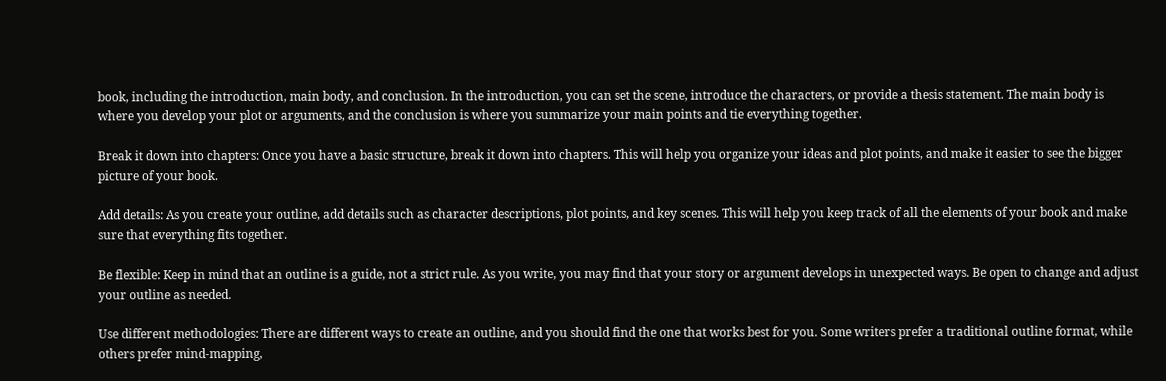book, including the introduction, main body, and conclusion. In the introduction, you can set the scene, introduce the characters, or provide a thesis statement. The main body is where you develop your plot or arguments, and the conclusion is where you summarize your main points and tie everything together.

Break it down into chapters: Once you have a basic structure, break it down into chapters. This will help you organize your ideas and plot points, and make it easier to see the bigger picture of your book.

Add details: As you create your outline, add details such as character descriptions, plot points, and key scenes. This will help you keep track of all the elements of your book and make sure that everything fits together.

Be flexible: Keep in mind that an outline is a guide, not a strict rule. As you write, you may find that your story or argument develops in unexpected ways. Be open to change and adjust your outline as needed.

Use different methodologies: There are different ways to create an outline, and you should find the one that works best for you. Some writers prefer a traditional outline format, while others prefer mind-mapping,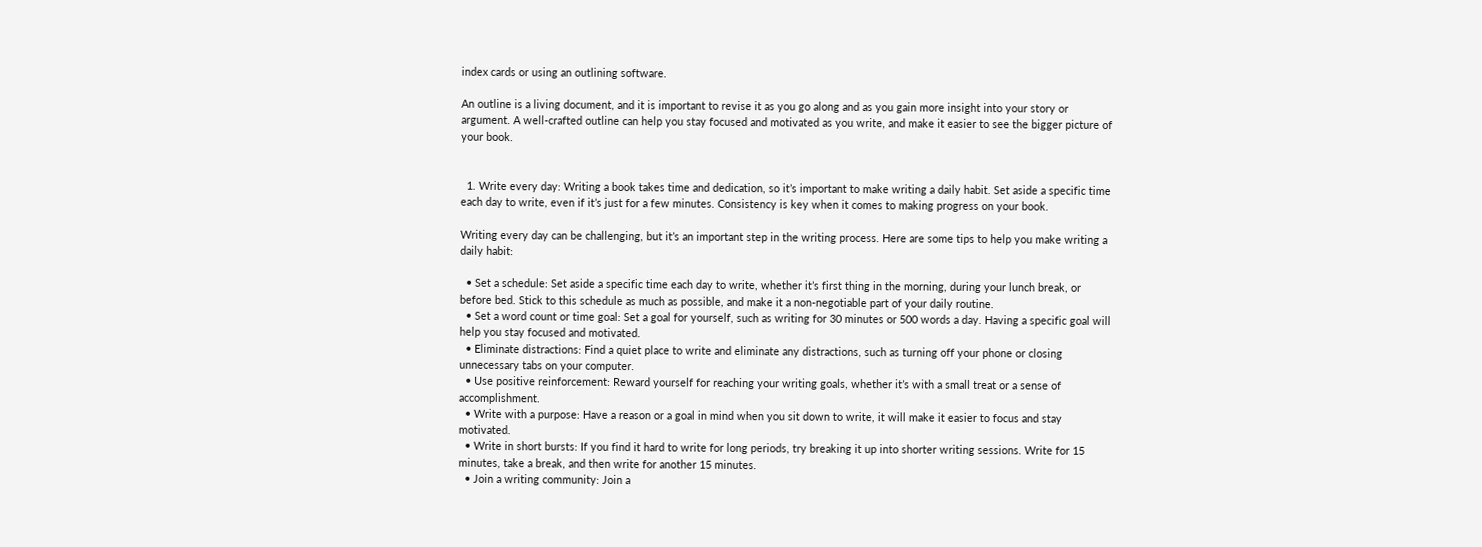index cards or using an outlining software.

An outline is a living document, and it is important to revise it as you go along and as you gain more insight into your story or argument. A well-crafted outline can help you stay focused and motivated as you write, and make it easier to see the bigger picture of your book.


  1. Write every day: Writing a book takes time and dedication, so it’s important to make writing a daily habit. Set aside a specific time each day to write, even if it’s just for a few minutes. Consistency is key when it comes to making progress on your book.

Writing every day can be challenging, but it’s an important step in the writing process. Here are some tips to help you make writing a daily habit:

  • Set a schedule: Set aside a specific time each day to write, whether it’s first thing in the morning, during your lunch break, or before bed. Stick to this schedule as much as possible, and make it a non-negotiable part of your daily routine.
  • Set a word count or time goal: Set a goal for yourself, such as writing for 30 minutes or 500 words a day. Having a specific goal will help you stay focused and motivated.
  • Eliminate distractions: Find a quiet place to write and eliminate any distractions, such as turning off your phone or closing unnecessary tabs on your computer.
  • Use positive reinforcement: Reward yourself for reaching your writing goals, whether it’s with a small treat or a sense of accomplishment.
  • Write with a purpose: Have a reason or a goal in mind when you sit down to write, it will make it easier to focus and stay motivated.
  • Write in short bursts: If you find it hard to write for long periods, try breaking it up into shorter writing sessions. Write for 15 minutes, take a break, and then write for another 15 minutes.
  • Join a writing community: Join a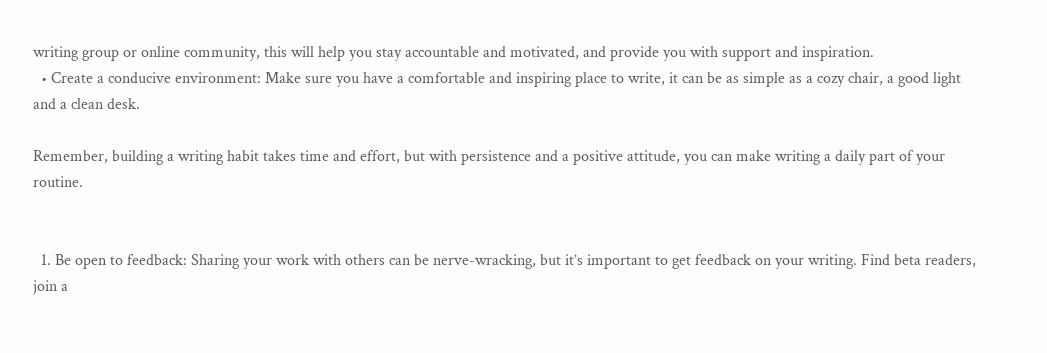writing group or online community, this will help you stay accountable and motivated, and provide you with support and inspiration.
  • Create a conducive environment: Make sure you have a comfortable and inspiring place to write, it can be as simple as a cozy chair, a good light and a clean desk.

Remember, building a writing habit takes time and effort, but with persistence and a positive attitude, you can make writing a daily part of your routine.


  1. Be open to feedback: Sharing your work with others can be nerve-wracking, but it’s important to get feedback on your writing. Find beta readers, join a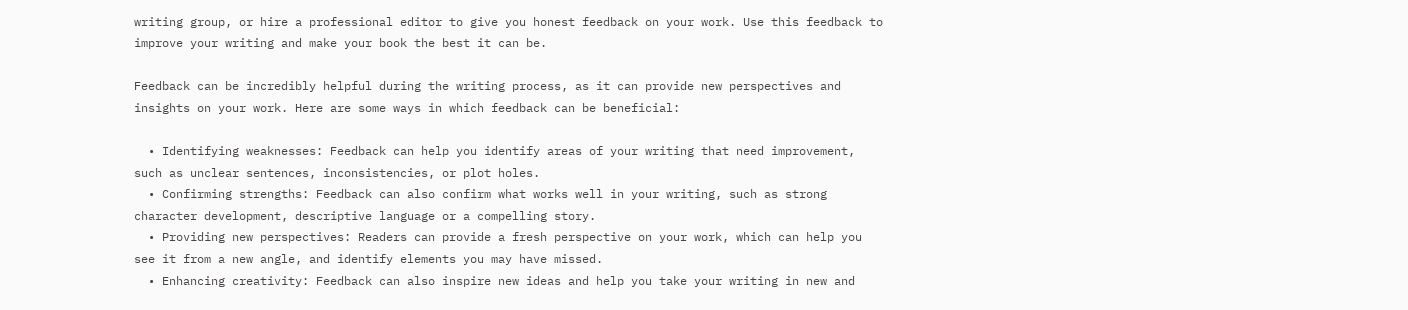writing group, or hire a professional editor to give you honest feedback on your work. Use this feedback to improve your writing and make your book the best it can be.

Feedback can be incredibly helpful during the writing process, as it can provide new perspectives and insights on your work. Here are some ways in which feedback can be beneficial:

  • Identifying weaknesses: Feedback can help you identify areas of your writing that need improvement, such as unclear sentences, inconsistencies, or plot holes.
  • Confirming strengths: Feedback can also confirm what works well in your writing, such as strong character development, descriptive language or a compelling story.
  • Providing new perspectives: Readers can provide a fresh perspective on your work, which can help you see it from a new angle, and identify elements you may have missed.
  • Enhancing creativity: Feedback can also inspire new ideas and help you take your writing in new and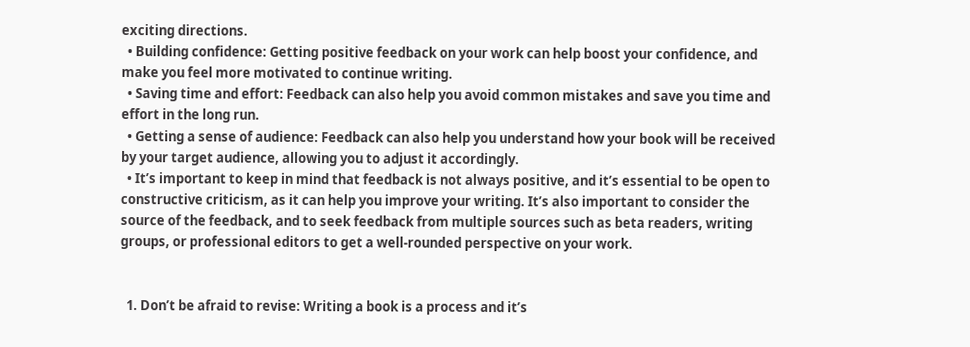exciting directions.
  • Building confidence: Getting positive feedback on your work can help boost your confidence, and make you feel more motivated to continue writing.
  • Saving time and effort: Feedback can also help you avoid common mistakes and save you time and effort in the long run.
  • Getting a sense of audience: Feedback can also help you understand how your book will be received by your target audience, allowing you to adjust it accordingly.
  • It’s important to keep in mind that feedback is not always positive, and it’s essential to be open to constructive criticism, as it can help you improve your writing. It’s also important to consider the source of the feedback, and to seek feedback from multiple sources such as beta readers, writing groups, or professional editors to get a well-rounded perspective on your work.


  1. Don’t be afraid to revise: Writing a book is a process and it’s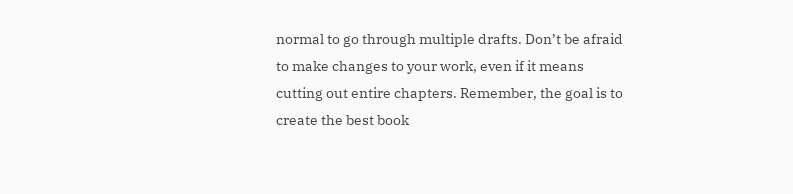normal to go through multiple drafts. Don’t be afraid to make changes to your work, even if it means cutting out entire chapters. Remember, the goal is to create the best book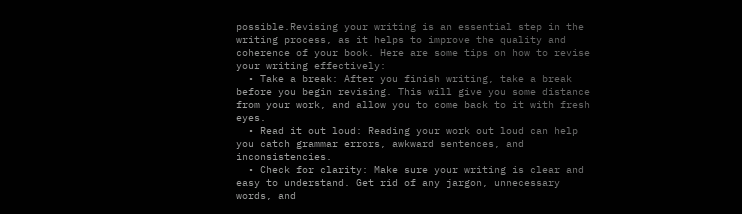possible.Revising your writing is an essential step in the writing process, as it helps to improve the quality and coherence of your book. Here are some tips on how to revise your writing effectively:
  • Take a break: After you finish writing, take a break before you begin revising. This will give you some distance from your work, and allow you to come back to it with fresh eyes.
  • Read it out loud: Reading your work out loud can help you catch grammar errors, awkward sentences, and inconsistencies.
  • Check for clarity: Make sure your writing is clear and easy to understand. Get rid of any jargon, unnecessary words, and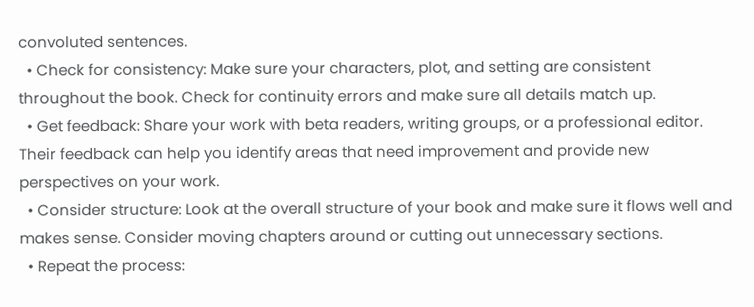convoluted sentences.
  • Check for consistency: Make sure your characters, plot, and setting are consistent throughout the book. Check for continuity errors and make sure all details match up.
  • Get feedback: Share your work with beta readers, writing groups, or a professional editor. Their feedback can help you identify areas that need improvement and provide new perspectives on your work.
  • Consider structure: Look at the overall structure of your book and make sure it flows well and makes sense. Consider moving chapters around or cutting out unnecessary sections.
  • Repeat the process: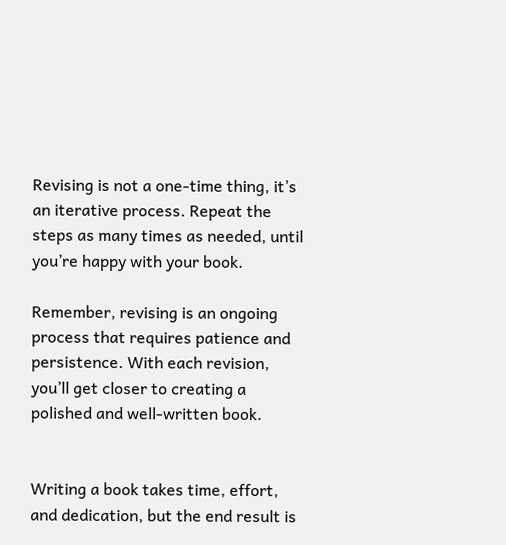Revising is not a one-time thing, it’s an iterative process. Repeat the steps as many times as needed, until you’re happy with your book.

Remember, revising is an ongoing process that requires patience and persistence. With each revision, you’ll get closer to creating a polished and well-written book.


Writing a book takes time, effort, and dedication, but the end result is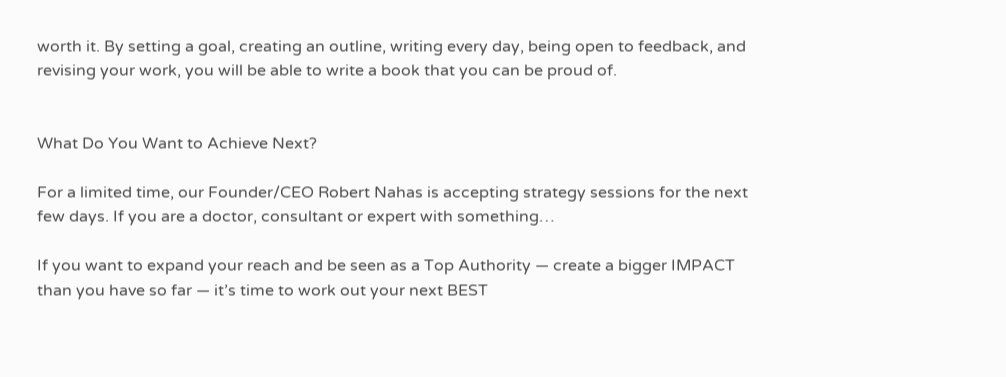worth it. By setting a goal, creating an outline, writing every day, being open to feedback, and revising your work, you will be able to write a book that you can be proud of.


What Do You Want to Achieve Next?

For a limited time, our Founder/CEO Robert Nahas is accepting strategy sessions for the next few days. If you are a doctor, consultant or expert with something…

If you want to expand your reach and be seen as a Top Authority — create a bigger IMPACT than you have so far — it’s time to work out your next BEST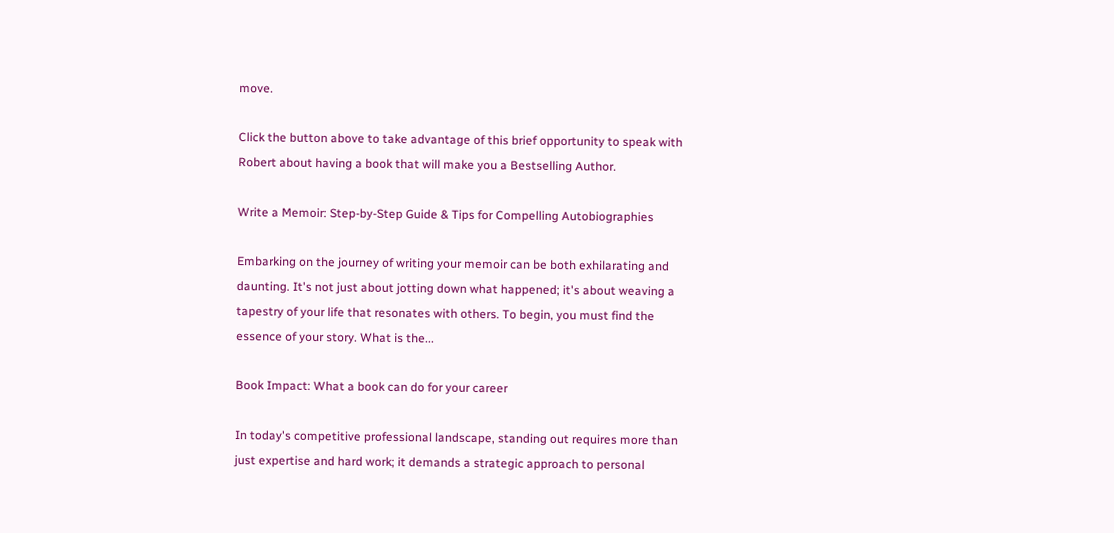move.

Click the button above to take advantage of this brief opportunity to speak with Robert about having a book that will make you a Bestselling Author.

Write a Memoir: Step-by-Step Guide & Tips for Compelling Autobiographies

Embarking on the journey of writing your memoir can be both exhilarating and daunting. It's not just about jotting down what happened; it's about weaving a tapestry of your life that resonates with others. To begin, you must find the essence of your story. What is the...

Book Impact: What a book can do for your career

In today's competitive professional landscape, standing out requires more than just expertise and hard work; it demands a strategic approach to personal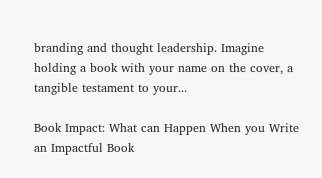branding and thought leadership. Imagine holding a book with your name on the cover, a tangible testament to your...

Book Impact: What can Happen When you Write an Impactful Book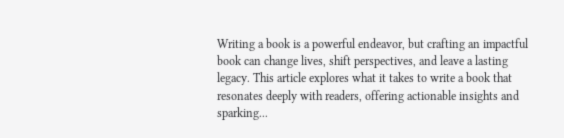Writing a book is a powerful endeavor, but crafting an impactful book can change lives, shift perspectives, and leave a lasting legacy. This article explores what it takes to write a book that resonates deeply with readers, offering actionable insights and sparking...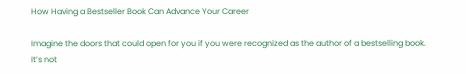How Having a Bestseller Book Can Advance Your Career

Imagine the doors that could open for you if you were recognized as the author of a bestselling book. It’s not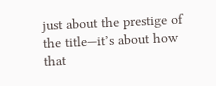just about the prestige of the title—it’s about how that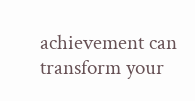achievement can transform your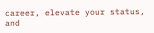career, elevate your status, and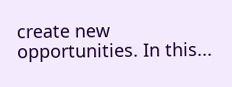create new opportunities. In this...